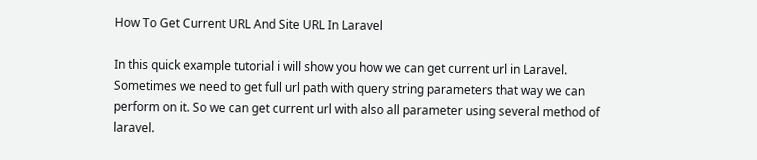How To Get Current URL And Site URL In Laravel

In this quick example tutorial i will show you how we can get current url in Laravel. Sometimes we need to get full url path with query string parameters that way we can perform on it. So we can get current url with also all parameter using several method of laravel.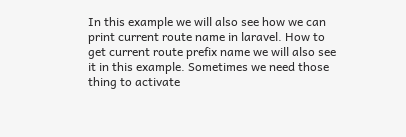In this example we will also see how we can print current route name in laravel. How to get current route prefix name we will also see it in this example. Sometimes we need those thing to activate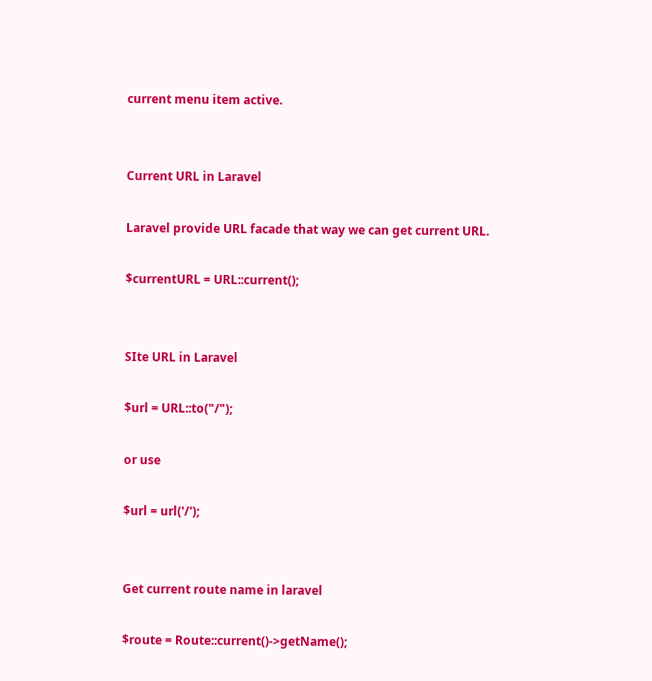current menu item active.


Current URL in Laravel

Laravel provide URL facade that way we can get current URL.

$currentURL = URL::current();


SIte URL in Laravel

$url = URL::to("/");

or use

$url = url('/');


Get current route name in laravel

$route = Route::current()->getName();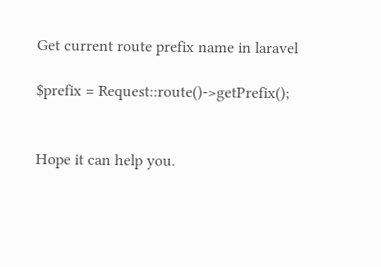Get current route prefix name in laravel

$prefix = Request::route()->getPrefix();


Hope it can help you.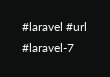#laravel #url #laravel-7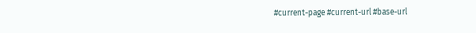#current-page #current-url #base-url